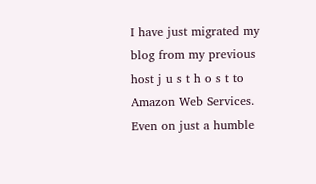I have just migrated my blog from my previous host j u s t h o s t to Amazon Web Services. Even on just a humble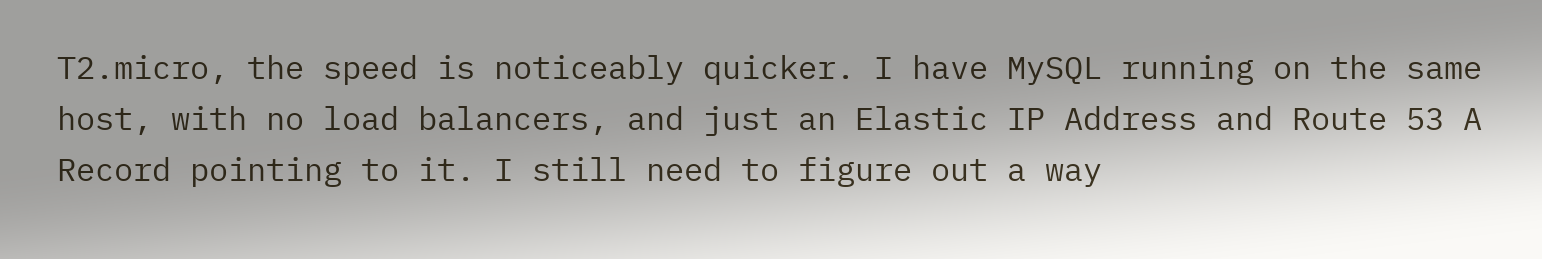T2.micro, the speed is noticeably quicker. I have MySQL running on the same host, with no load balancers, and just an Elastic IP Address and Route 53 A Record pointing to it. I still need to figure out a way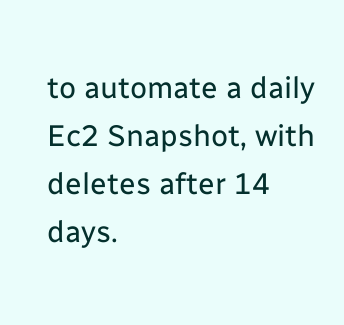to automate a daily Ec2 Snapshot, with deletes after 14 days.